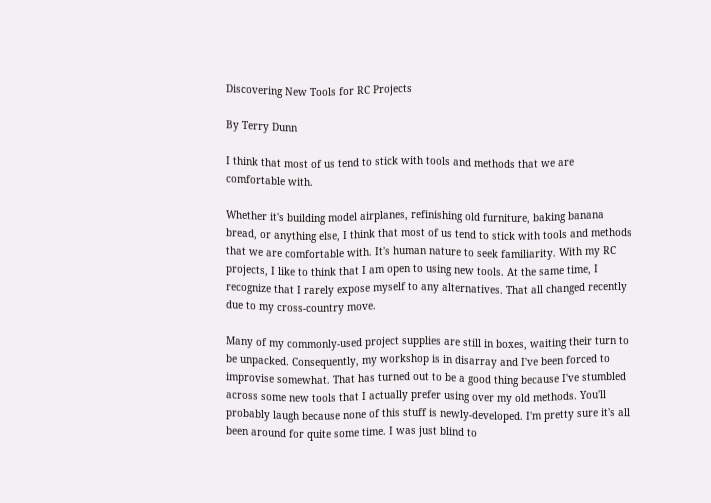Discovering New Tools for RC Projects

By Terry Dunn

I think that most of us tend to stick with tools and methods that we are comfortable with.

Whether it's building model airplanes, refinishing old furniture, baking banana bread, or anything else, I think that most of us tend to stick with tools and methods that we are comfortable with. It's human nature to seek familiarity. With my RC projects, I like to think that I am open to using new tools. At the same time, I recognize that I rarely expose myself to any alternatives. That all changed recently due to my cross-country move.

Many of my commonly-used project supplies are still in boxes, waiting their turn to be unpacked. Consequently, my workshop is in disarray and I've been forced to improvise somewhat. That has turned out to be a good thing because I've stumbled across some new tools that I actually prefer using over my old methods. You'll probably laugh because none of this stuff is newly-developed. I'm pretty sure it's all been around for quite some time. I was just blind to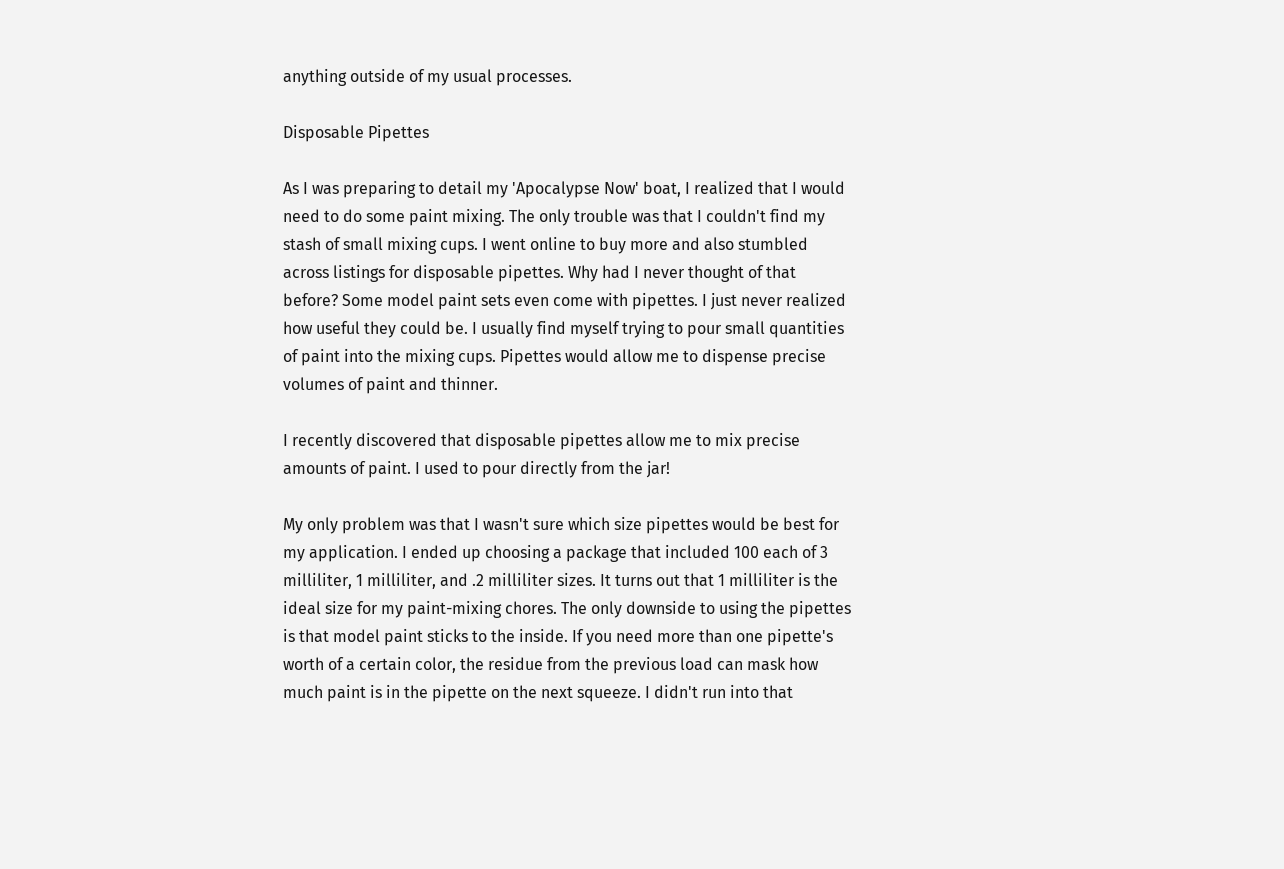anything outside of my usual processes.

Disposable Pipettes

As I was preparing to detail my 'Apocalypse Now' boat, I realized that I would need to do some paint mixing. The only trouble was that I couldn't find my stash of small mixing cups. I went online to buy more and also stumbled across listings for disposable pipettes. Why had I never thought of that before? Some model paint sets even come with pipettes. I just never realized how useful they could be. I usually find myself trying to pour small quantities of paint into the mixing cups. Pipettes would allow me to dispense precise volumes of paint and thinner.

I recently discovered that disposable pipettes allow me to mix precise amounts of paint. I used to pour directly from the jar!

My only problem was that I wasn't sure which size pipettes would be best for my application. I ended up choosing a package that included 100 each of 3 milliliter, 1 milliliter, and .2 milliliter sizes. It turns out that 1 milliliter is the ideal size for my paint-mixing chores. The only downside to using the pipettes is that model paint sticks to the inside. If you need more than one pipette's worth of a certain color, the residue from the previous load can mask how much paint is in the pipette on the next squeeze. I didn't run into that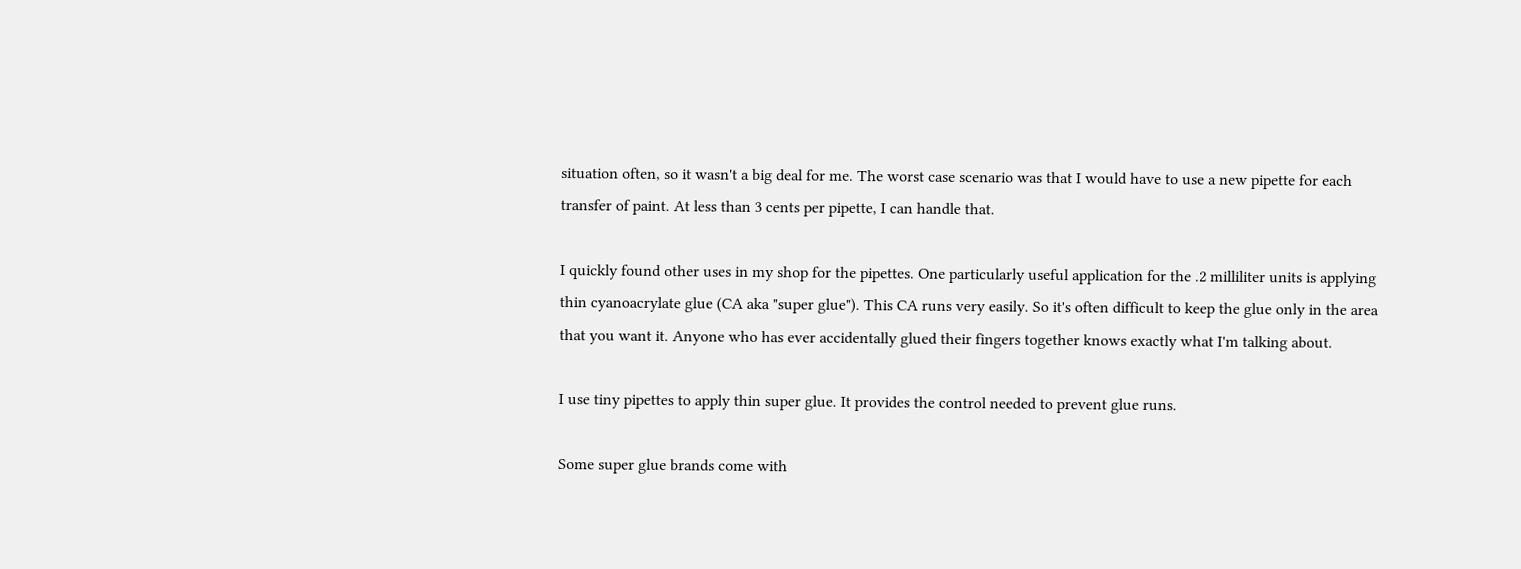situation often, so it wasn't a big deal for me. The worst case scenario was that I would have to use a new pipette for each transfer of paint. At less than 3 cents per pipette, I can handle that.

I quickly found other uses in my shop for the pipettes. One particularly useful application for the .2 milliliter units is applying thin cyanoacrylate glue (CA aka "super glue"). This CA runs very easily. So it's often difficult to keep the glue only in the area that you want it. Anyone who has ever accidentally glued their fingers together knows exactly what I'm talking about.

I use tiny pipettes to apply thin super glue. It provides the control needed to prevent glue runs.

Some super glue brands come with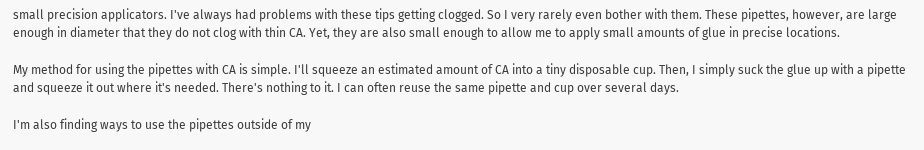small precision applicators. I've always had problems with these tips getting clogged. So I very rarely even bother with them. These pipettes, however, are large enough in diameter that they do not clog with thin CA. Yet, they are also small enough to allow me to apply small amounts of glue in precise locations.

My method for using the pipettes with CA is simple. I'll squeeze an estimated amount of CA into a tiny disposable cup. Then, I simply suck the glue up with a pipette and squeeze it out where it's needed. There's nothing to it. I can often reuse the same pipette and cup over several days.

I'm also finding ways to use the pipettes outside of my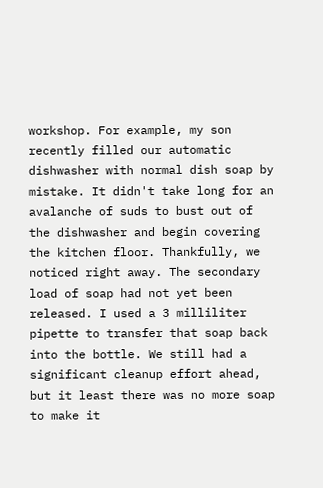workshop. For example, my son recently filled our automatic dishwasher with normal dish soap by mistake. It didn't take long for an avalanche of suds to bust out of the dishwasher and begin covering the kitchen floor. Thankfully, we noticed right away. The secondary load of soap had not yet been released. I used a 3 milliliter pipette to transfer that soap back into the bottle. We still had a significant cleanup effort ahead, but it least there was no more soap to make it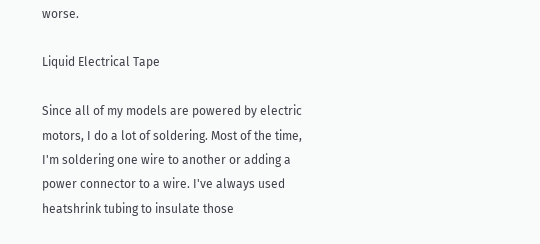worse.

Liquid Electrical Tape

Since all of my models are powered by electric motors, I do a lot of soldering. Most of the time, I'm soldering one wire to another or adding a power connector to a wire. I've always used heatshrink tubing to insulate those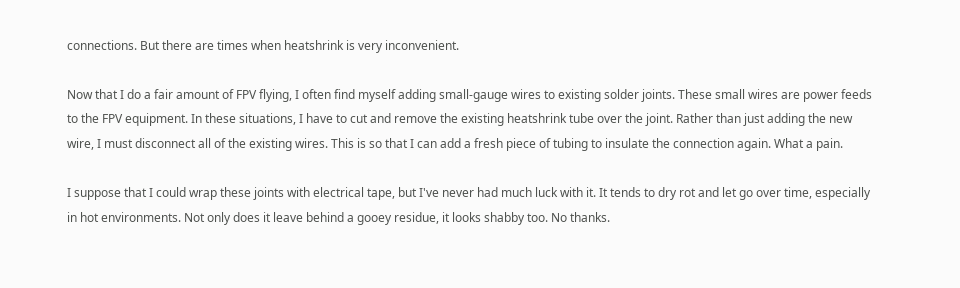connections. But there are times when heatshrink is very inconvenient.

Now that I do a fair amount of FPV flying, I often find myself adding small-gauge wires to existing solder joints. These small wires are power feeds to the FPV equipment. In these situations, I have to cut and remove the existing heatshrink tube over the joint. Rather than just adding the new wire, I must disconnect all of the existing wires. This is so that I can add a fresh piece of tubing to insulate the connection again. What a pain.

I suppose that I could wrap these joints with electrical tape, but I've never had much luck with it. It tends to dry rot and let go over time, especially in hot environments. Not only does it leave behind a gooey residue, it looks shabby too. No thanks.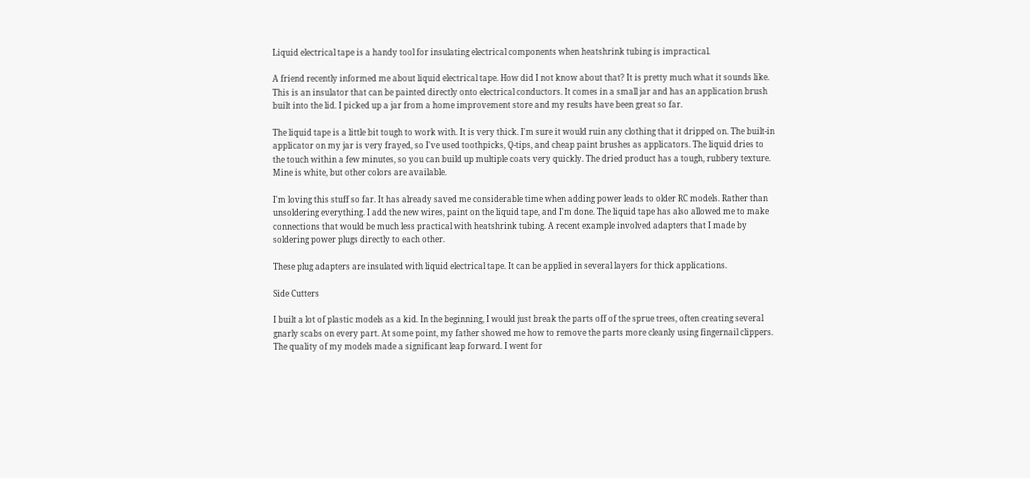Liquid electrical tape is a handy tool for insulating electrical components when heatshrink tubing is impractical.

A friend recently informed me about liquid electrical tape. How did I not know about that? It is pretty much what it sounds like. This is an insulator that can be painted directly onto electrical conductors. It comes in a small jar and has an application brush built into the lid. I picked up a jar from a home improvement store and my results have been great so far.

The liquid tape is a little bit tough to work with. It is very thick. I'm sure it would ruin any clothing that it dripped on. The built-in applicator on my jar is very frayed, so I've used toothpicks, Q-tips, and cheap paint brushes as applicators. The liquid dries to the touch within a few minutes, so you can build up multiple coats very quickly. The dried product has a tough, rubbery texture. Mine is white, but other colors are available.

I'm loving this stuff so far. It has already saved me considerable time when adding power leads to older RC models. Rather than unsoldering everything. I add the new wires, paint on the liquid tape, and I'm done. The liquid tape has also allowed me to make connections that would be much less practical with heatshrink tubing. A recent example involved adapters that I made by soldering power plugs directly to each other.

These plug adapters are insulated with liquid electrical tape. It can be applied in several layers for thick applications.

Side Cutters

I built a lot of plastic models as a kid. In the beginning, I would just break the parts off of the sprue trees, often creating several gnarly scabs on every part. At some point, my father showed me how to remove the parts more cleanly using fingernail clippers. The quality of my models made a significant leap forward. I went for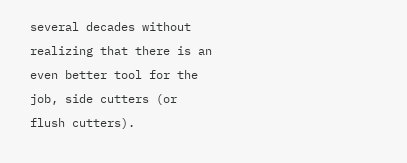several decades without realizing that there is an even better tool for the job, side cutters (or flush cutters).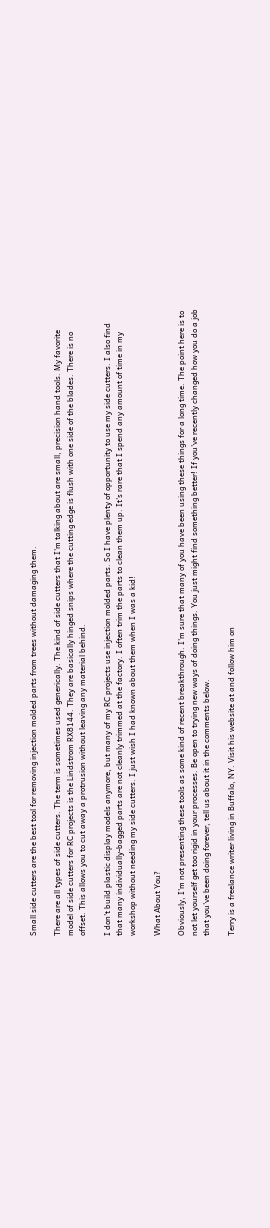Small side cutters are the best tool for removing injection molded parts from trees without damaging them.

There are all types of side cutters. The term is sometimes used generically. The kind of side cutters that I'm talking about are small, precision hand tools. My favorite model of side cutters for RC projects is the Lindstrom RX8144. They are basically hinged snips where the cutting edge is flush with one side of the blades. There is no offset. This allows you to cut away a protrusion without leaving any material behind.

I don't build plastic display models anymore, but many of my RC projects use injection molded parts. So I have plenty of opportunity to use my side cutters. I also find that many individually-bagged parts are not cleanly trimmed at the factory. I often trim the parts to clean them up. It's rare that I spend any amount of time in my workshop without needing my side cutters. I just wish I had known about them when I was a kid!

What About You?

Obviously, I'm not presenting these tools as some kind of recent breakthrough. I'm sure that many of you have been using these things for a long time. The point here is to not let yourself get too rigid in your processes. Be open to trying new ways of doing things. You just might find something better! If you've recently changed how you do a job that you've been doing forever, tell us about it in the comments below.

Terry is a freelance writer living in Buffalo, NY. Visit his website at and follow him on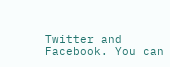Twitter and Facebook. You can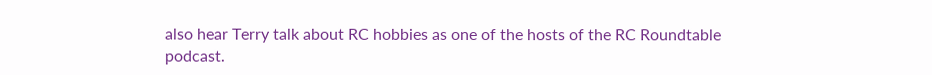also hear Terry talk about RC hobbies as one of the hosts of the RC Roundtable podcast.